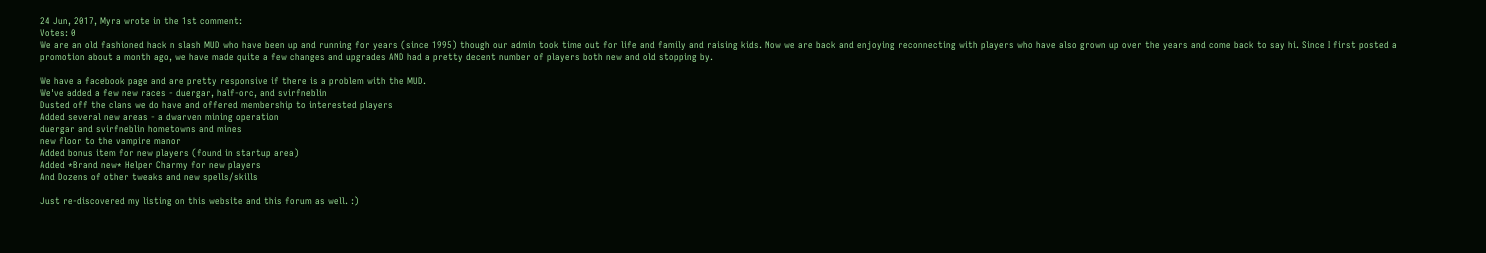24 Jun, 2017, Myra wrote in the 1st comment:
Votes: 0
We are an old fashioned hack n slash MUD who have been up and running for years (since 1995) though our admin took time out for life and family and raising kids. Now we are back and enjoying reconnecting with players who have also grown up over the years and come back to say hi. Since I first posted a promotion about a month ago, we have made quite a few changes and upgrades AND had a pretty decent number of players both new and old stopping by.

We have a facebook page and are pretty responsive if there is a problem with the MUD.
We've added a few new races - duergar, half-orc, and svirfneblin
Dusted off the clans we do have and offered membership to interested players
Added several new areas - a dwarven mining operation
duergar and svirfneblin hometowns and mines
new floor to the vampire manor
Added bonus item for new players (found in startup area)
Added *Brand new* Helper Charmy for new players
And Dozens of other tweaks and new spells/skills

Just re-discovered my listing on this website and this forum as well. :)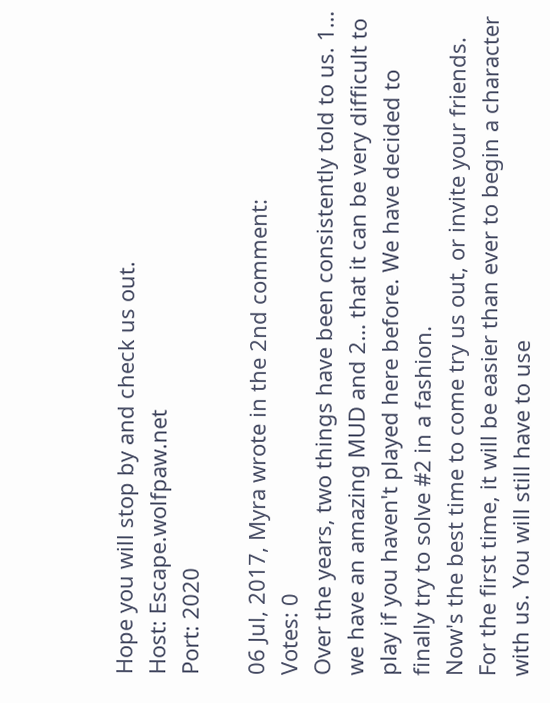Hope you will stop by and check us out.
Host: Escape.wolfpaw.net
Port: 2020

06 Jul, 2017, Myra wrote in the 2nd comment:
Votes: 0
Over the years, two things have been consistently told to us. 1… we have an amazing MUD and 2… that it can be very difficult to play if you haven't played here before. We have decided to finally try to solve #2 in a fashion.
Now's the best time to come try us out, or invite your friends. For the first time, it will be easier than ever to begin a character with us. You will still have to use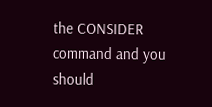the CONSIDER command and you should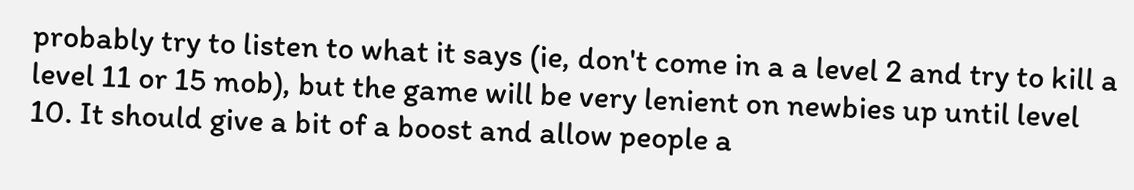probably try to listen to what it says (ie, don't come in a a level 2 and try to kill a level 11 or 15 mob), but the game will be very lenient on newbies up until level 10. It should give a bit of a boost and allow people a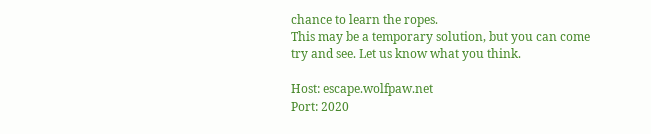chance to learn the ropes.
This may be a temporary solution, but you can come try and see. Let us know what you think.

Host: escape.wolfpaw.net
Port: 2020